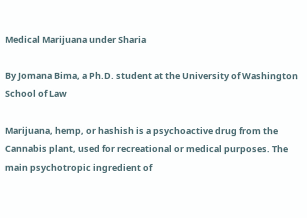Medical Marijuana under Sharia

By Jomana Bima, a Ph.D. student at the University of Washington School of Law

Marijuana, hemp, or hashish is a psychoactive drug from the Cannabis plant, used for recreational or medical purposes. The main psychotropic ingredient of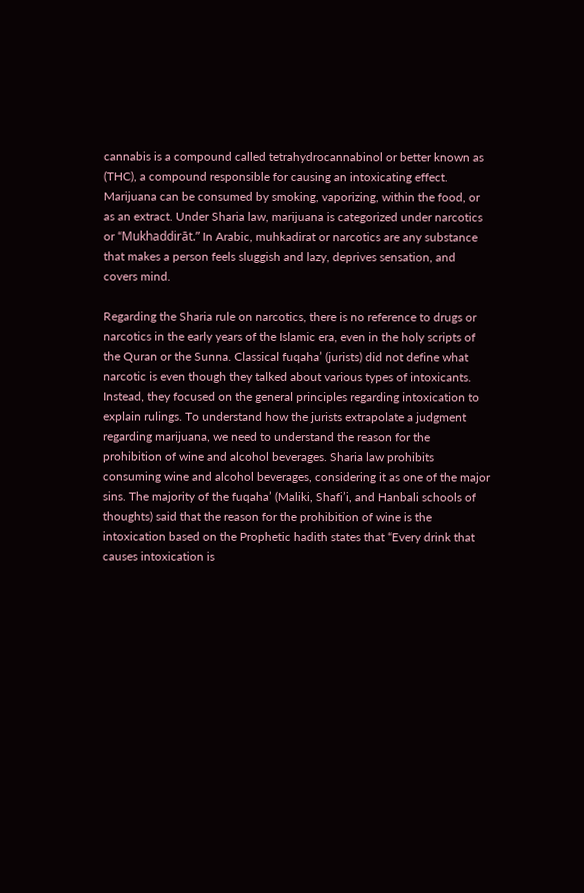cannabis is a compound called tetrahydrocannabinol or better known as (THC), a compound responsible for causing an intoxicating effect. Marijuana can be consumed by smoking, vaporizing, within the food, or as an extract. Under Sharia law, marijuana is categorized under narcotics or “Mukhaddirāt.” In Arabic, muhkadirat or narcotics are any substance that makes a person feels sluggish and lazy, deprives sensation, and covers mind.

Regarding the Sharia rule on narcotics, there is no reference to drugs or narcotics in the early years of the Islamic era, even in the holy scripts of the Quran or the Sunna. Classical fuqaha’ (jurists) did not define what narcotic is even though they talked about various types of intoxicants. Instead, they focused on the general principles regarding intoxication to explain rulings. To understand how the jurists extrapolate a judgment regarding marijuana, we need to understand the reason for the prohibition of wine and alcohol beverages. Sharia law prohibits consuming wine and alcohol beverages, considering it as one of the major sins. The majority of the fuqaha’ (Maliki, Shafi’i, and Hanbali schools of thoughts) said that the reason for the prohibition of wine is the intoxication based on the Prophetic hadith states that “Every drink that causes intoxication is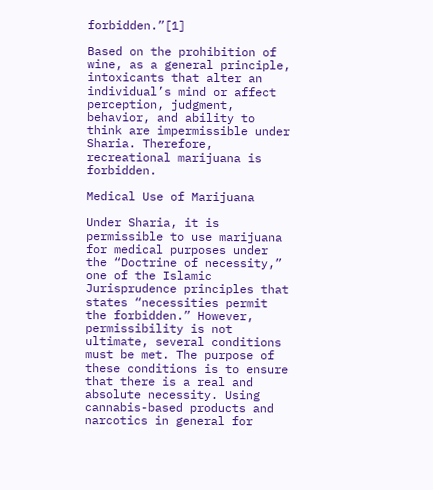forbidden.”[1]

Based on the prohibition of wine, as a general principle, intoxicants that alter an individual’s mind or affect perception, judgment, behavior, and ability to think are impermissible under Sharia. Therefore, recreational marijuana is forbidden.

Medical Use of Marijuana

Under Sharia, it is permissible to use marijuana for medical purposes under the “Doctrine of necessity,” one of the Islamic Jurisprudence principles that states “necessities permit the forbidden.” However, permissibility is not ultimate, several conditions must be met. The purpose of these conditions is to ensure that there is a real and absolute necessity. Using cannabis-based products and narcotics in general for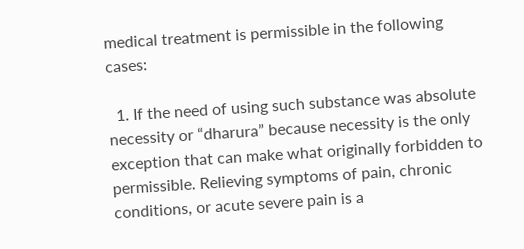medical treatment is permissible in the following cases:

  1. If the need of using such substance was absolute necessity or “dharura” because necessity is the only exception that can make what originally forbidden to permissible. Relieving symptoms of pain, chronic conditions, or acute severe pain is a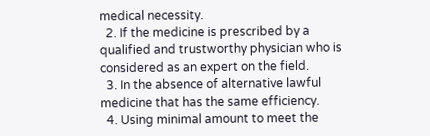medical necessity.
  2. If the medicine is prescribed by a qualified and trustworthy physician who is considered as an expert on the field.
  3. In the absence of alternative lawful medicine that has the same efficiency.
  4. Using minimal amount to meet the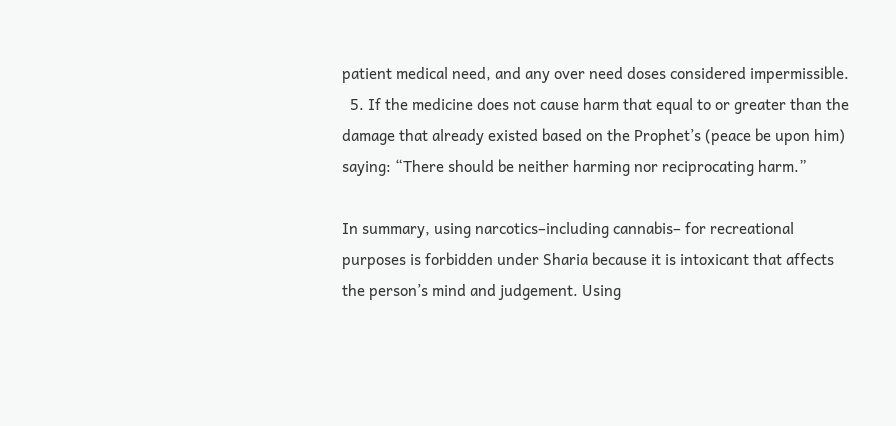patient medical need, and any over need doses considered impermissible.
  5. If the medicine does not cause harm that equal to or greater than the damage that already existed based on the Prophet’s (peace be upon him) saying: “There should be neither harming nor reciprocating harm.”

In summary, using narcotics–including cannabis– for recreational purposes is forbidden under Sharia because it is intoxicant that affects the person’s mind and judgement. Using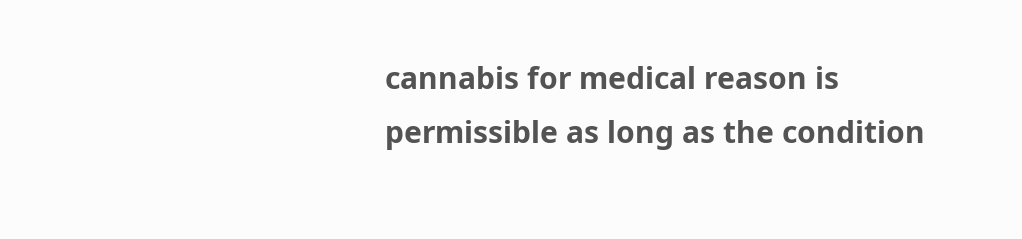cannabis for medical reason is permissible as long as the condition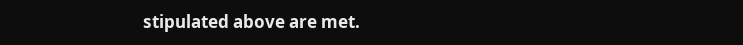stipulated above are met.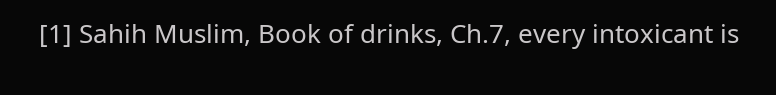[1] Sahih Muslim, Book of drinks, Ch.7, every intoxicant is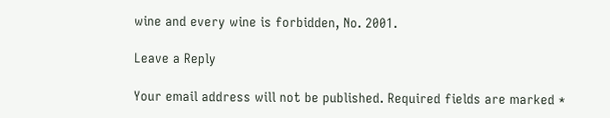wine and every wine is forbidden, No. 2001.

Leave a Reply

Your email address will not be published. Required fields are marked *